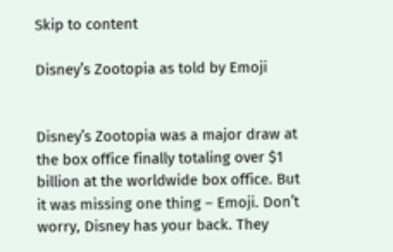Skip to content

Disney’s Zootopia as told by Emoji


Disney’s Zootopia was a major draw at the box office finally totaling over $1 billion at the worldwide box office. But it was missing one thing – Emoji. Don’t worry, Disney has your back. They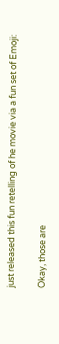just released this fun retelling of he movie via a fun set of Emoji:

Okay, those are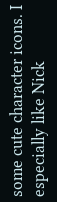some cute character icons. I especially like Nick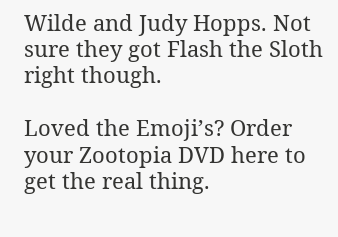Wilde and Judy Hopps. Not sure they got Flash the Sloth right though.

Loved the Emoji’s? Order your Zootopia DVD here to get the real thing.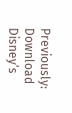Previously: Download Disney’s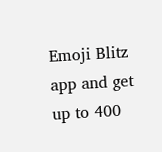Emoji Blitz app and get up to 400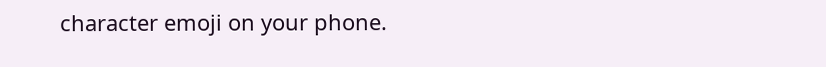character emoji on your phone.